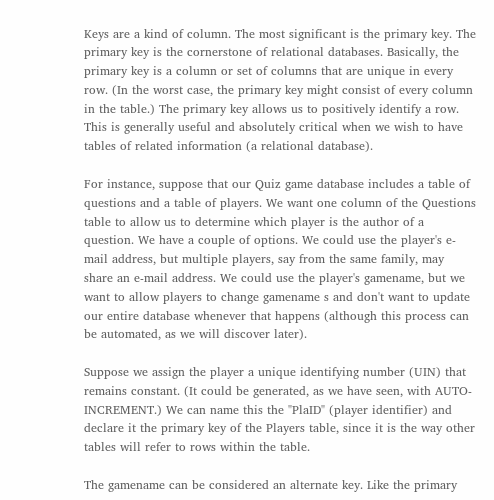Keys are a kind of column. The most significant is the primary key. The primary key is the cornerstone of relational databases. Basically, the primary key is a column or set of columns that are unique in every row. (In the worst case, the primary key might consist of every column in the table.) The primary key allows us to positively identify a row. This is generally useful and absolutely critical when we wish to have tables of related information (a relational database).

For instance, suppose that our Quiz game database includes a table of questions and a table of players. We want one column of the Questions table to allow us to determine which player is the author of a question. We have a couple of options. We could use the player's e-mail address, but multiple players, say from the same family, may share an e-mail address. We could use the player's gamename, but we want to allow players to change gamename s and don't want to update our entire database whenever that happens (although this process can be automated, as we will discover later).

Suppose we assign the player a unique identifying number (UIN) that remains constant. (It could be generated, as we have seen, with AUTO-INCREMENT.) We can name this the "PlaID" (player identifier) and declare it the primary key of the Players table, since it is the way other tables will refer to rows within the table.

The gamename can be considered an alternate key. Like the primary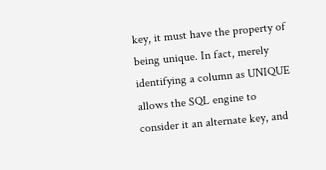key, it must have the property of being unique. In fact, merely identifying a column as UNIQUE allows the SQL engine to consider it an alternate key, and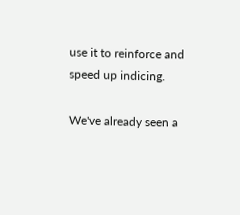use it to reinforce and speed up indicing.

We've already seen a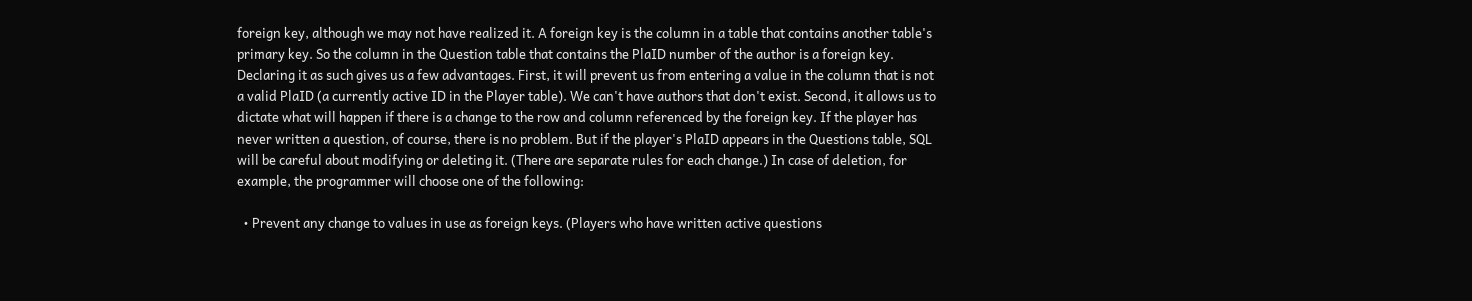foreign key, although we may not have realized it. A foreign key is the column in a table that contains another table's primary key. So the column in the Question table that contains the PlaID number of the author is a foreign key. Declaring it as such gives us a few advantages. First, it will prevent us from entering a value in the column that is not a valid PlaID (a currently active ID in the Player table). We can't have authors that don't exist. Second, it allows us to dictate what will happen if there is a change to the row and column referenced by the foreign key. If the player has never written a question, of course, there is no problem. But if the player's PlaID appears in the Questions table, SQL will be careful about modifying or deleting it. (There are separate rules for each change.) In case of deletion, for example, the programmer will choose one of the following:

  • Prevent any change to values in use as foreign keys. (Players who have written active questions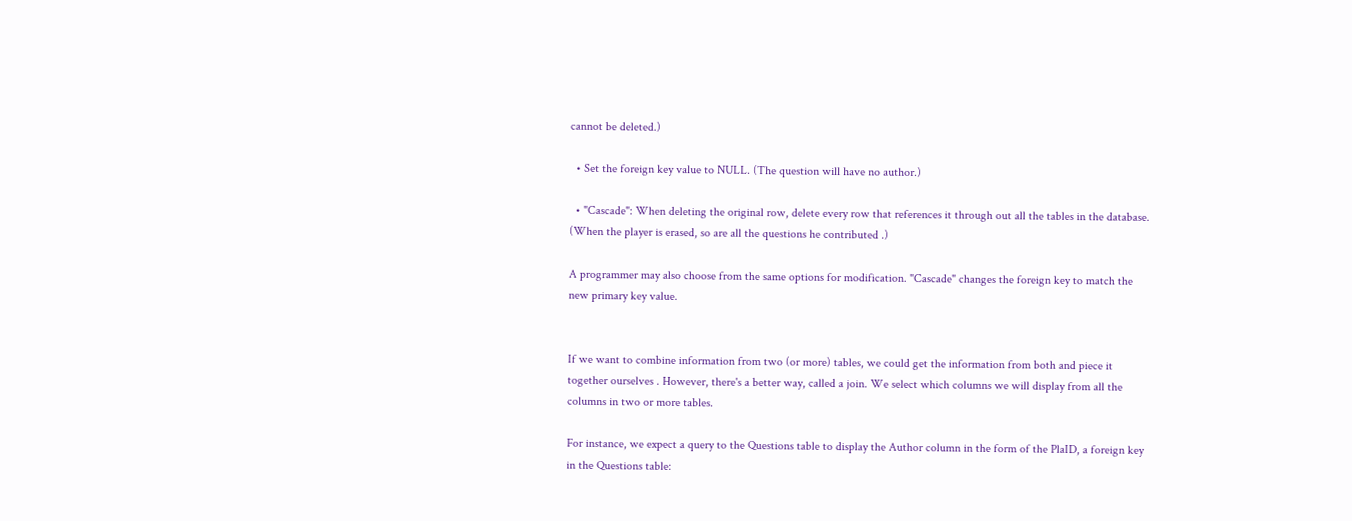cannot be deleted.)

  • Set the foreign key value to NULL. (The question will have no author.)

  • "Cascade": When deleting the original row, delete every row that references it through out all the tables in the database. (When the player is erased, so are all the questions he contributed .)

A programmer may also choose from the same options for modification. "Cascade" changes the foreign key to match the new primary key value.


If we want to combine information from two (or more) tables, we could get the information from both and piece it together ourselves . However, there's a better way, called a join. We select which columns we will display from all the columns in two or more tables.

For instance, we expect a query to the Questions table to display the Author column in the form of the PlaID, a foreign key in the Questions table: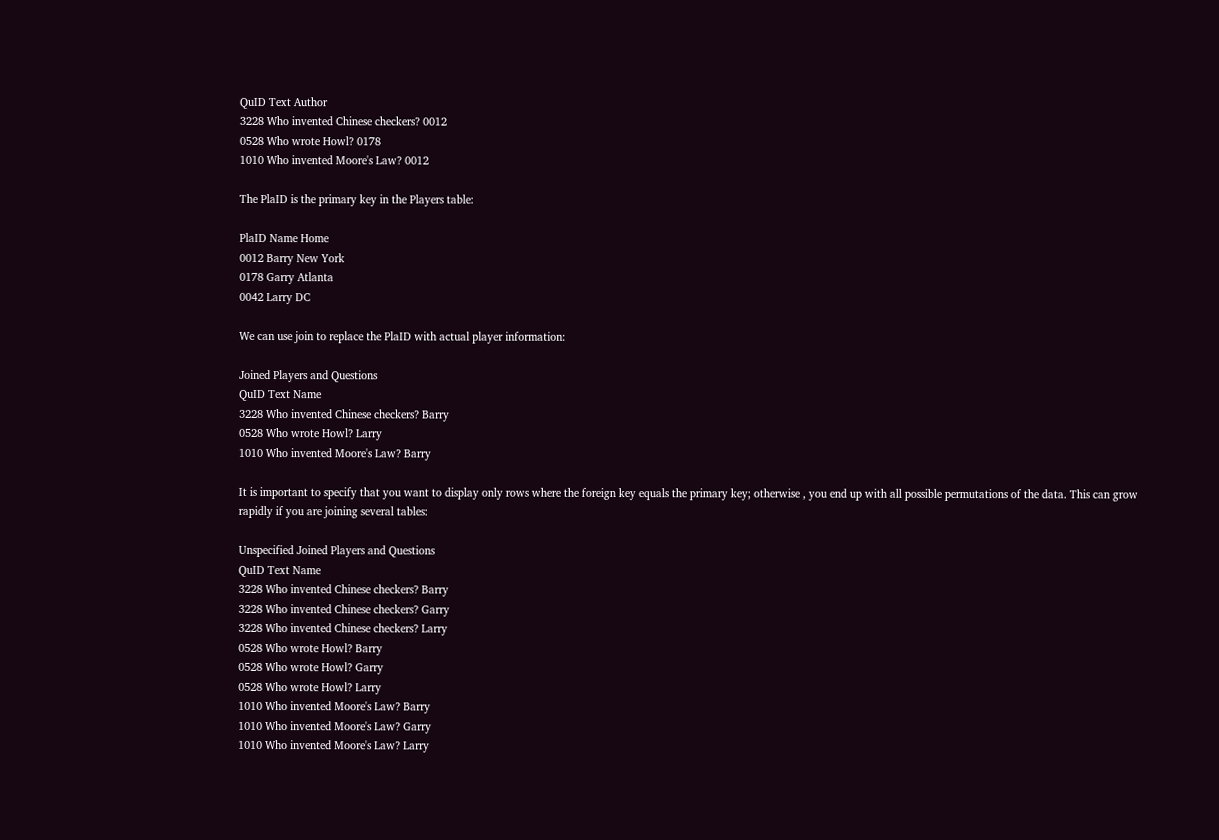QuID Text Author
3228 Who invented Chinese checkers? 0012
0528 Who wrote Howl? 0178
1010 Who invented Moore's Law? 0012

The PlaID is the primary key in the Players table:

PlaID Name Home
0012 Barry New York
0178 Garry Atlanta
0042 Larry DC

We can use join to replace the PlaID with actual player information:

Joined Players and Questions
QuID Text Name
3228 Who invented Chinese checkers? Barry
0528 Who wrote Howl? Larry
1010 Who invented Moore's Law? Barry

It is important to specify that you want to display only rows where the foreign key equals the primary key; otherwise , you end up with all possible permutations of the data. This can grow rapidly if you are joining several tables:

Unspecified Joined Players and Questions
QuID Text Name
3228 Who invented Chinese checkers? Barry
3228 Who invented Chinese checkers? Garry
3228 Who invented Chinese checkers? Larry
0528 Who wrote Howl? Barry
0528 Who wrote Howl? Garry
0528 Who wrote Howl? Larry
1010 Who invented Moore's Law? Barry
1010 Who invented Moore's Law? Garry
1010 Who invented Moore's Law? Larry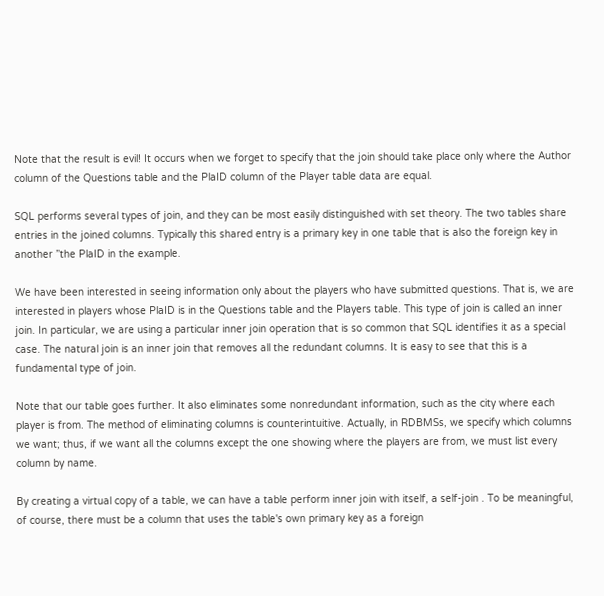Note that the result is evil! It occurs when we forget to specify that the join should take place only where the Author column of the Questions table and the PlaID column of the Player table data are equal.

SQL performs several types of join, and they can be most easily distinguished with set theory. The two tables share entries in the joined columns. Typically this shared entry is a primary key in one table that is also the foreign key in another ”the PlaID in the example.

We have been interested in seeing information only about the players who have submitted questions. That is, we are interested in players whose PlaID is in the Questions table and the Players table. This type of join is called an inner join. In particular, we are using a particular inner join operation that is so common that SQL identifies it as a special case. The natural join is an inner join that removes all the redundant columns. It is easy to see that this is a fundamental type of join.

Note that our table goes further. It also eliminates some nonredundant information, such as the city where each player is from. The method of eliminating columns is counterintuitive. Actually, in RDBMSs, we specify which columns we want; thus, if we want all the columns except the one showing where the players are from, we must list every column by name.

By creating a virtual copy of a table, we can have a table perform inner join with itself, a self-join . To be meaningful, of course, there must be a column that uses the table's own primary key as a foreign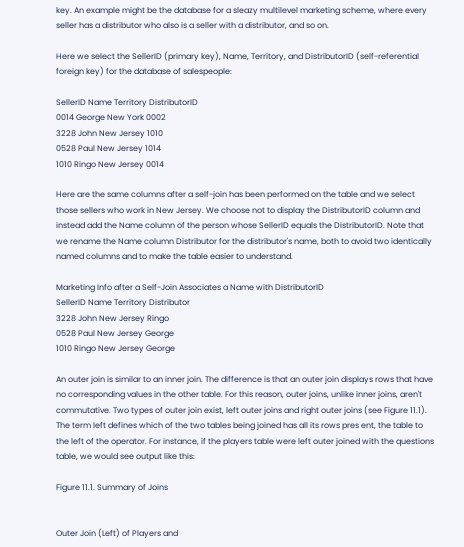key. An example might be the database for a sleazy multilevel marketing scheme, where every seller has a distributor who also is a seller with a distributor, and so on.

Here we select the SellerID (primary key), Name, Territory, and DistributorID (self-referential foreign key) for the database of salespeople:

SellerID Name Territory DistributorID
0014 George New York 0002
3228 John New Jersey 1010
0528 Paul New Jersey 1014
1010 Ringo New Jersey 0014

Here are the same columns after a self-join has been performed on the table and we select those sellers who work in New Jersey. We choose not to display the DistributorID column and instead add the Name column of the person whose SellerID equals the DistributorID. Note that we rename the Name column Distributor for the distributor's name, both to avoid two identically named columns and to make the table easier to understand.

Marketing Info after a Self-Join Associates a Name with DistributorID
SellerID Name Territory Distributor
3228 John New Jersey Ringo
0528 Paul New Jersey George
1010 Ringo New Jersey George

An outer join is similar to an inner join. The difference is that an outer join displays rows that have no corresponding values in the other table. For this reason, outer joins, unlike inner joins, aren't commutative. Two types of outer join exist, left outer joins and right outer joins (see Figure 11.1). The term left defines which of the two tables being joined has all its rows pres ent, the table to the left of the operator. For instance, if the players table were left outer joined with the questions table, we would see output like this:

Figure 11.1. Summary of Joins


Outer Join (Left) of Players and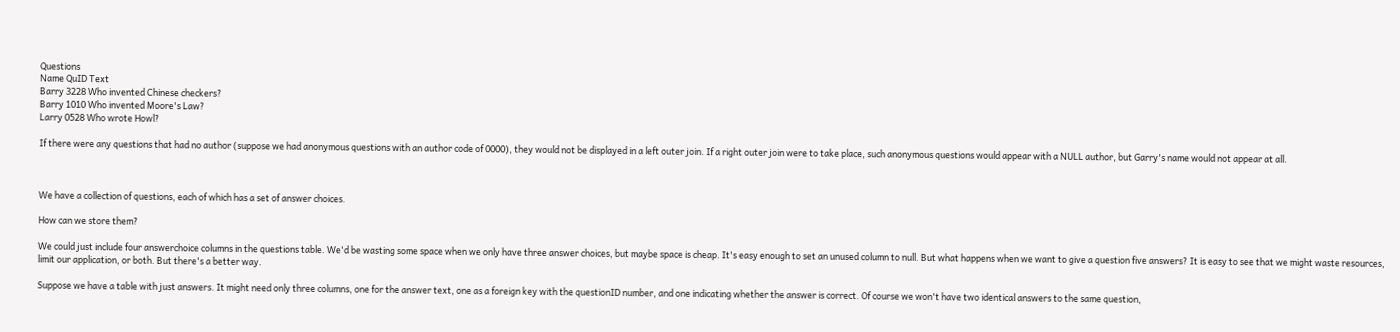Questions
Name QuID Text
Barry 3228 Who invented Chinese checkers?
Barry 1010 Who invented Moore's Law?
Larry 0528 Who wrote Howl?

If there were any questions that had no author (suppose we had anonymous questions with an author code of 0000), they would not be displayed in a left outer join. If a right outer join were to take place, such anonymous questions would appear with a NULL author, but Garry's name would not appear at all.



We have a collection of questions, each of which has a set of answer choices.

How can we store them?

We could just include four answerchoice columns in the questions table. We'd be wasting some space when we only have three answer choices, but maybe space is cheap. It's easy enough to set an unused column to null. But what happens when we want to give a question five answers? It is easy to see that we might waste resources, limit our application, or both. But there's a better way.

Suppose we have a table with just answers. It might need only three columns, one for the answer text, one as a foreign key with the questionID number, and one indicating whether the answer is correct. Of course we won't have two identical answers to the same question,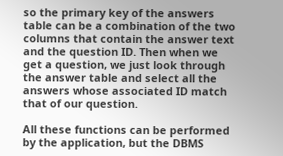so the primary key of the answers table can be a combination of the two columns that contain the answer text and the question ID. Then when we get a question, we just look through the answer table and select all the answers whose associated ID match that of our question.

All these functions can be performed by the application, but the DBMS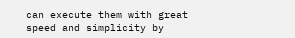can execute them with great speed and simplicity by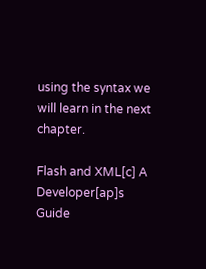using the syntax we will learn in the next chapter.

Flash and XML[c] A Developer[ap]s Guide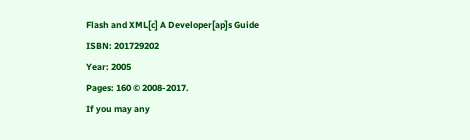Flash and XML[c] A Developer[ap]s Guide
ISBN: 201729202
Year: 2005
Pages: 160 © 2008-2017.
If you may any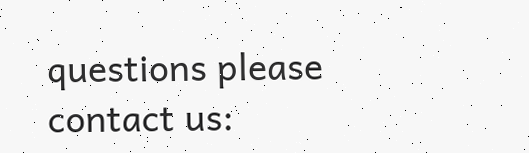questions please contact us: